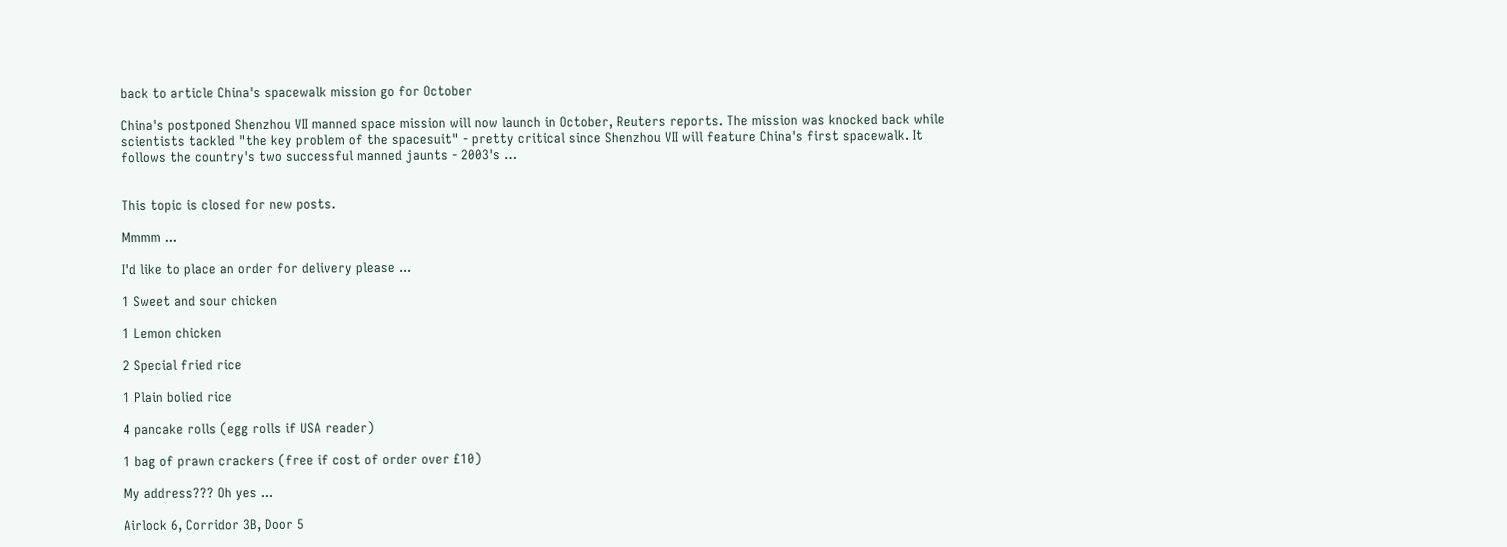back to article China's spacewalk mission go for October

China's postponed Shenzhou VII manned space mission will now launch in October, Reuters reports. The mission was knocked back while scientists tackled "the key problem of the spacesuit" - pretty critical since Shenzhou VII will feature China's first spacewalk. It follows the country's two successful manned jaunts - 2003's …


This topic is closed for new posts.

Mmmm ...

I'd like to place an order for delivery please ...

1 Sweet and sour chicken

1 Lemon chicken

2 Special fried rice

1 Plain bolied rice

4 pancake rolls (egg rolls if USA reader)

1 bag of prawn crackers (free if cost of order over £10)

My address??? Oh yes ...

Airlock 6, Corridor 3B, Door 5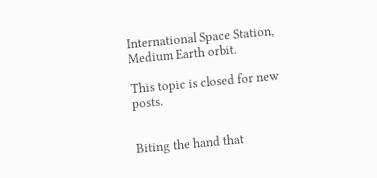International Space Station, Medium Earth orbit.

This topic is closed for new posts.


Biting the hand that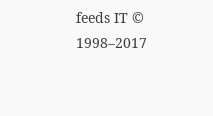feeds IT © 1998–2017